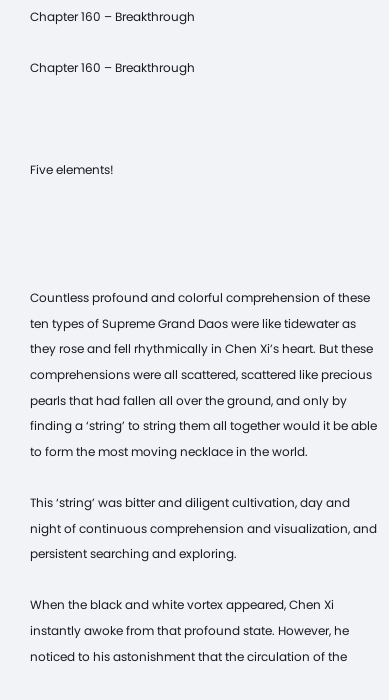Chapter 160 – Breakthrough

Chapter 160 – Breakthrough



Five elements!




Countless profound and colorful comprehension of these ten types of Supreme Grand Daos were like tidewater as they rose and fell rhythmically in Chen Xi’s heart. But these comprehensions were all scattered, scattered like precious pearls that had fallen all over the ground, and only by finding a ‘string’ to string them all together would it be able to form the most moving necklace in the world.

This ‘string’ was bitter and diligent cultivation, day and night of continuous comprehension and visualization, and persistent searching and exploring.

When the black and white vortex appeared, Chen Xi instantly awoke from that profound state. However, he noticed to his astonishment that the circulation of the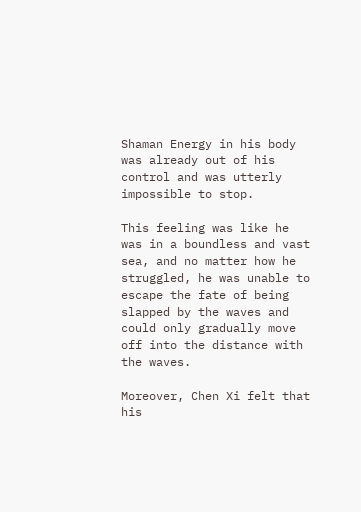Shaman Energy in his body was already out of his control and was utterly impossible to stop.

This feeling was like he was in a boundless and vast sea, and no matter how he struggled, he was unable to escape the fate of being slapped by the waves and could only gradually move off into the distance with the waves.

Moreover, Chen Xi felt that his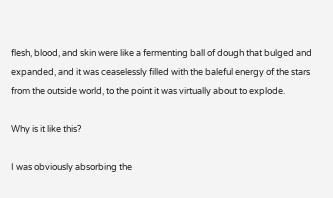flesh, blood, and skin were like a fermenting ball of dough that bulged and expanded, and it was ceaselessly filled with the baleful energy of the stars from the outside world, to the point it was virtually about to explode.

Why is it like this?

I was obviously absorbing the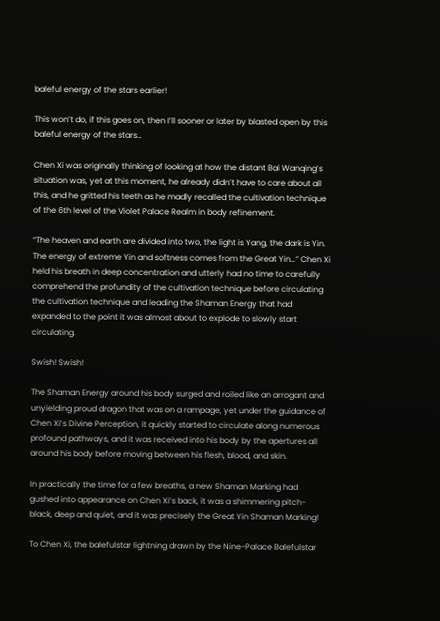baleful energy of the stars earlier!

This won’t do, if this goes on, then I’ll sooner or later by blasted open by this baleful energy of the stars…

Chen Xi was originally thinking of looking at how the distant Bai Wanqing’s situation was, yet at this moment, he already didn’t have to care about all this, and he gritted his teeth as he madly recalled the cultivation technique of the 6th level of the Violet Palace Realm in body refinement.

“The heaven and earth are divided into two, the light is Yang, the dark is Yin. The energy of extreme Yin and softness comes from the Great Yin…” Chen Xi held his breath in deep concentration and utterly had no time to carefully comprehend the profundity of the cultivation technique before circulating the cultivation technique and leading the Shaman Energy that had expanded to the point it was almost about to explode to slowly start circulating.

Swish! Swish!

The Shaman Energy around his body surged and roiled like an arrogant and unyielding proud dragon that was on a rampage, yet under the guidance of Chen Xi’s Divine Perception, it quickly started to circulate along numerous profound pathways, and it was received into his body by the apertures all around his body before moving between his flesh, blood, and skin.

In practically the time for a few breaths, a new Shaman Marking had gushed into appearance on Chen Xi’s back, it was a shimmering pitch-black, deep and quiet, and it was precisely the Great Yin Shaman Marking!

To Chen Xi, the balefulstar lightning drawn by the Nine-Palace Balefulstar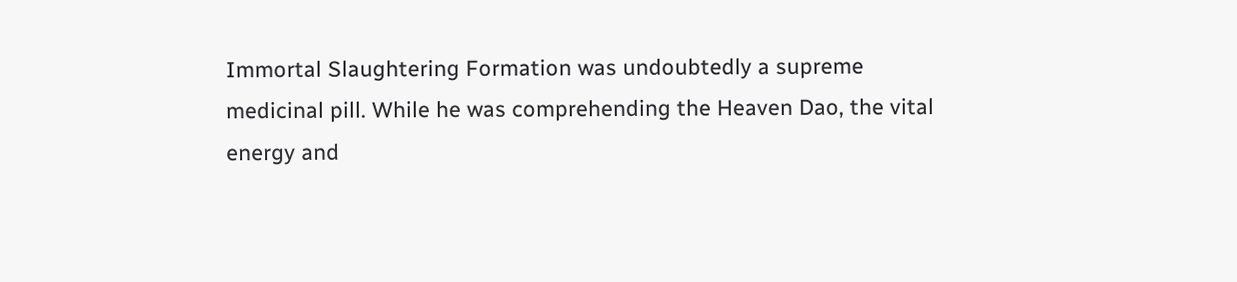Immortal Slaughtering Formation was undoubtedly a supreme medicinal pill. While he was comprehending the Heaven Dao, the vital energy and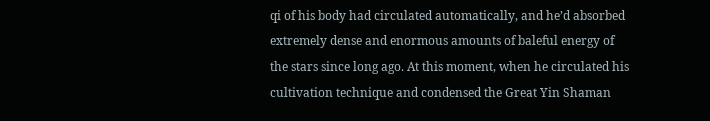qi of his body had circulated automatically, and he’d absorbed extremely dense and enormous amounts of baleful energy of the stars since long ago. At this moment, when he circulated his cultivation technique and condensed the Great Yin Shaman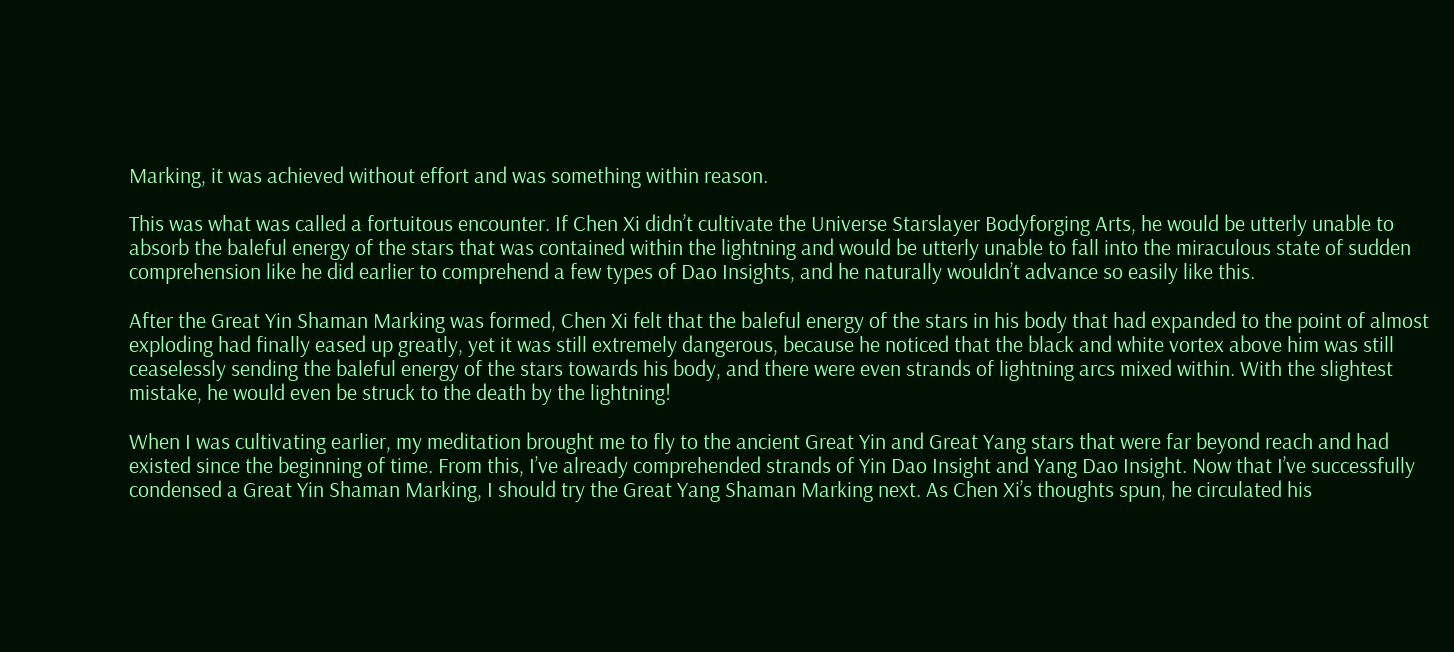Marking, it was achieved without effort and was something within reason.

This was what was called a fortuitous encounter. If Chen Xi didn’t cultivate the Universe Starslayer Bodyforging Arts, he would be utterly unable to absorb the baleful energy of the stars that was contained within the lightning and would be utterly unable to fall into the miraculous state of sudden comprehension like he did earlier to comprehend a few types of Dao Insights, and he naturally wouldn’t advance so easily like this.

After the Great Yin Shaman Marking was formed, Chen Xi felt that the baleful energy of the stars in his body that had expanded to the point of almost exploding had finally eased up greatly, yet it was still extremely dangerous, because he noticed that the black and white vortex above him was still ceaselessly sending the baleful energy of the stars towards his body, and there were even strands of lightning arcs mixed within. With the slightest mistake, he would even be struck to the death by the lightning!

When I was cultivating earlier, my meditation brought me to fly to the ancient Great Yin and Great Yang stars that were far beyond reach and had existed since the beginning of time. From this, I’ve already comprehended strands of Yin Dao Insight and Yang Dao Insight. Now that I’ve successfully condensed a Great Yin Shaman Marking, I should try the Great Yang Shaman Marking next. As Chen Xi’s thoughts spun, he circulated his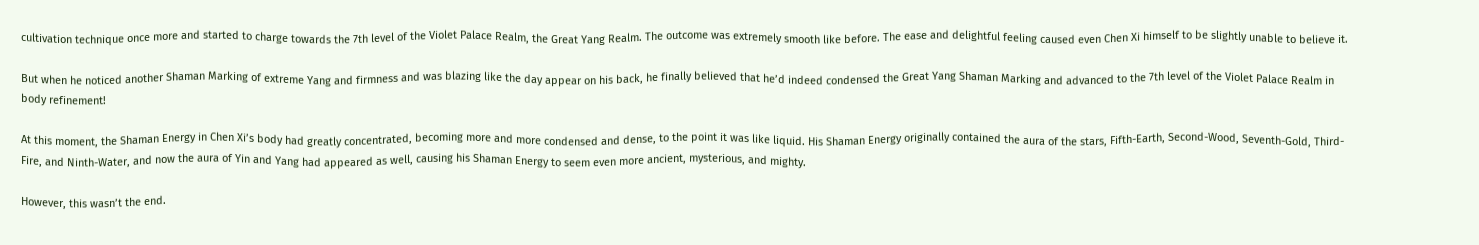cultivation technique once more and started to charge towards the 7th level of the Violet Palace Realm, the Great Yang Realm. The outcome was extremely smooth like before. The ease and delightful feeling caused even Chen Xi himself to be slightly unable to believe it.

But when he noticed another Shaman Marking of extreme Yang and firmness and was blazing like the day appear on his back, he finally believed that he’d indeed condensed the Great Yang Shaman Marking and advanced to the 7th level of the Violet Palace Realm in body refinement!

At this moment, the Shaman Energy in Chen Xi’s body had greatly concentrated, becoming more and more condensed and dense, to the point it was like liquid. His Shaman Energy originally contained the aura of the stars, Fifth-Earth, Second-Wood, Seventh-Gold, Third-Fire, and Ninth-Water, and now the aura of Yin and Yang had appeared as well, causing his Shaman Energy to seem even more ancient, mysterious, and mighty.

However, this wasn’t the end.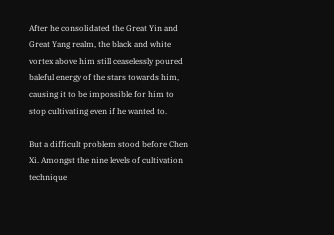After he consolidated the Great Yin and Great Yang realm, the black and white vortex above him still ceaselessly poured baleful energy of the stars towards him, causing it to be impossible for him to stop cultivating even if he wanted to.

But a difficult problem stood before Chen Xi. Amongst the nine levels of cultivation technique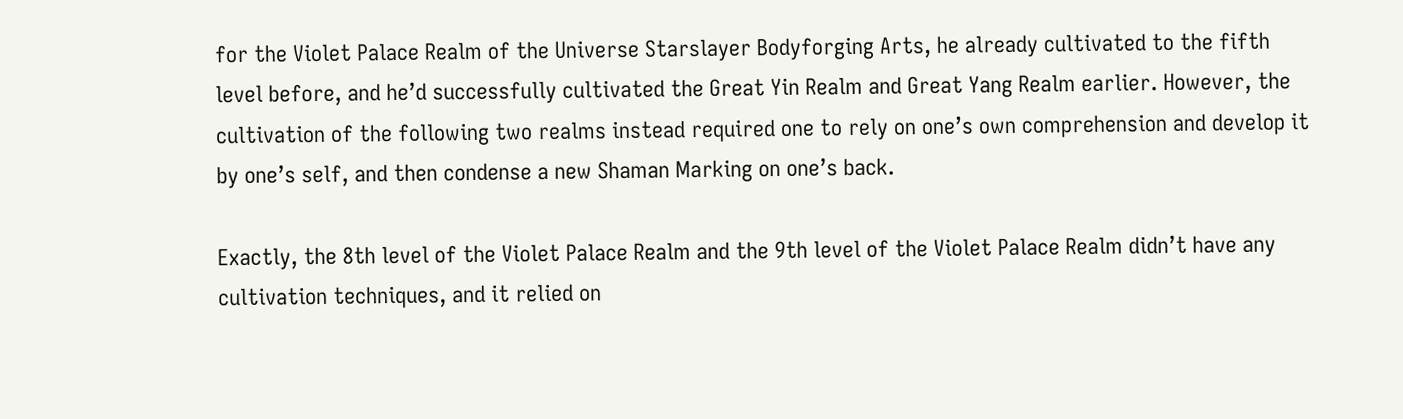for the Violet Palace Realm of the Universe Starslayer Bodyforging Arts, he already cultivated to the fifth level before, and he’d successfully cultivated the Great Yin Realm and Great Yang Realm earlier. However, the cultivation of the following two realms instead required one to rely on one’s own comprehension and develop it by one’s self, and then condense a new Shaman Marking on one’s back.

Exactly, the 8th level of the Violet Palace Realm and the 9th level of the Violet Palace Realm didn’t have any cultivation techniques, and it relied on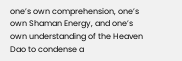one’s own comprehension, one’s own Shaman Energy, and one’s own understanding of the Heaven Dao to condense a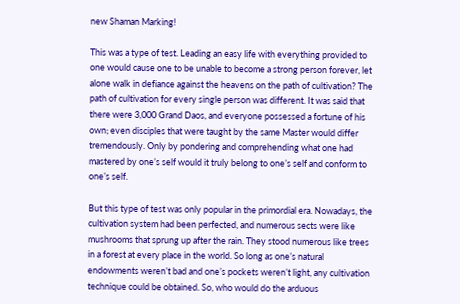new Shaman Marking!

This was a type of test. Leading an easy life with everything provided to one would cause one to be unable to become a strong person forever, let alone walk in defiance against the heavens on the path of cultivation? The path of cultivation for every single person was different. It was said that there were 3,000 Grand Daos, and everyone possessed a fortune of his own; even disciples that were taught by the same Master would differ tremendously. Only by pondering and comprehending what one had mastered by one’s self would it truly belong to one’s self and conform to one’s self.

But this type of test was only popular in the primordial era. Nowadays, the cultivation system had been perfected, and numerous sects were like mushrooms that sprung up after the rain. They stood numerous like trees in a forest at every place in the world. So long as one’s natural endowments weren’t bad and one’s pockets weren’t light, any cultivation technique could be obtained. So, who would do the arduous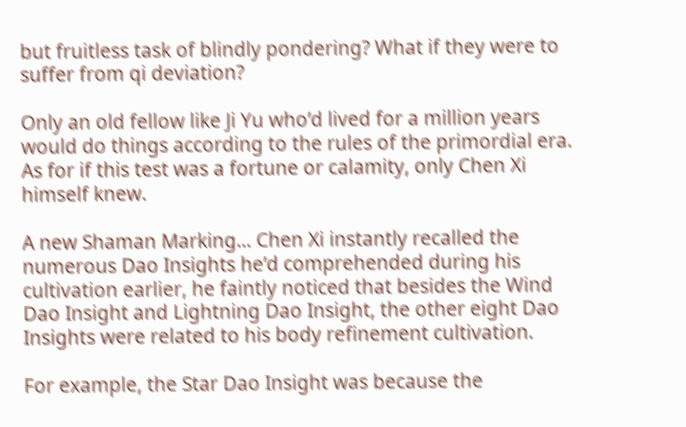but fruitless task of blindly pondering? What if they were to suffer from qi deviation?

Only an old fellow like Ji Yu who’d lived for a million years would do things according to the rules of the primordial era. As for if this test was a fortune or calamity, only Chen Xi himself knew.

A new Shaman Marking… Chen Xi instantly recalled the numerous Dao Insights he’d comprehended during his cultivation earlier, he faintly noticed that besides the Wind Dao Insight and Lightning Dao Insight, the other eight Dao Insights were related to his body refinement cultivation.

For example, the Star Dao Insight was because the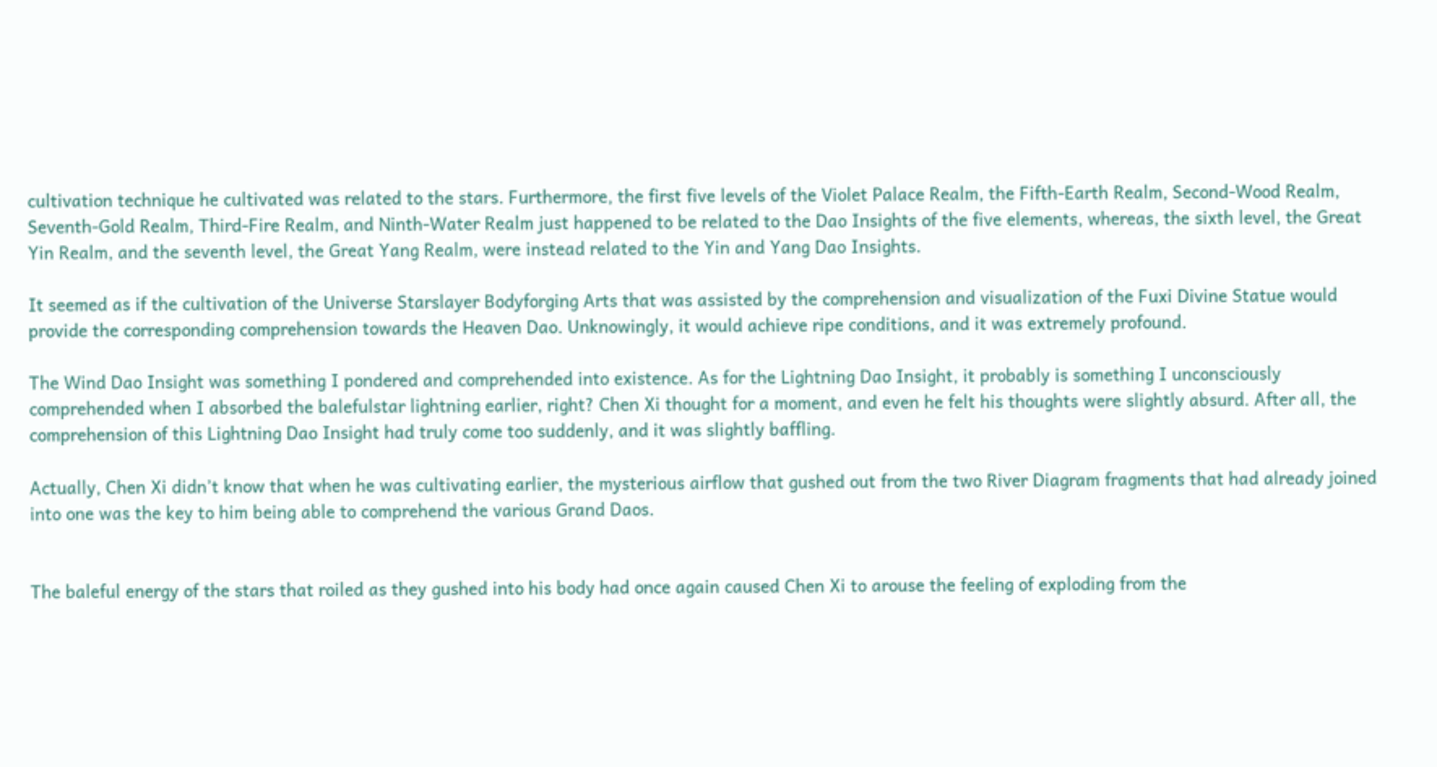cultivation technique he cultivated was related to the stars. Furthermore, the first five levels of the Violet Palace Realm, the Fifth-Earth Realm, Second-Wood Realm, Seventh-Gold Realm, Third-Fire Realm, and Ninth-Water Realm just happened to be related to the Dao Insights of the five elements, whereas, the sixth level, the Great Yin Realm, and the seventh level, the Great Yang Realm, were instead related to the Yin and Yang Dao Insights.

It seemed as if the cultivation of the Universe Starslayer Bodyforging Arts that was assisted by the comprehension and visualization of the Fuxi Divine Statue would provide the corresponding comprehension towards the Heaven Dao. Unknowingly, it would achieve ripe conditions, and it was extremely profound.

The Wind Dao Insight was something I pondered and comprehended into existence. As for the Lightning Dao Insight, it probably is something I unconsciously comprehended when I absorbed the balefulstar lightning earlier, right? Chen Xi thought for a moment, and even he felt his thoughts were slightly absurd. After all, the comprehension of this Lightning Dao Insight had truly come too suddenly, and it was slightly baffling.

Actually, Chen Xi didn’t know that when he was cultivating earlier, the mysterious airflow that gushed out from the two River Diagram fragments that had already joined into one was the key to him being able to comprehend the various Grand Daos.


The baleful energy of the stars that roiled as they gushed into his body had once again caused Chen Xi to arouse the feeling of exploding from the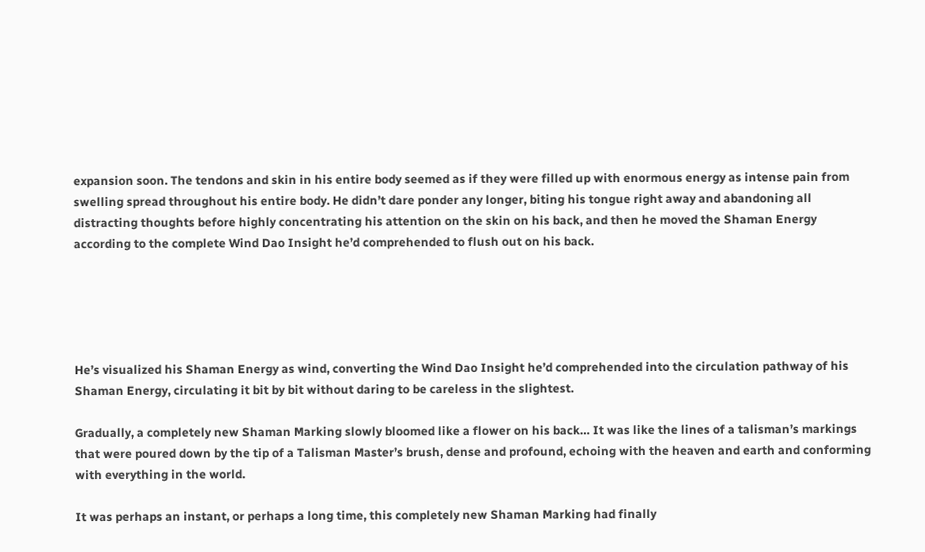expansion soon. The tendons and skin in his entire body seemed as if they were filled up with enormous energy as intense pain from swelling spread throughout his entire body. He didn’t dare ponder any longer, biting his tongue right away and abandoning all distracting thoughts before highly concentrating his attention on the skin on his back, and then he moved the Shaman Energy according to the complete Wind Dao Insight he’d comprehended to flush out on his back.





He’s visualized his Shaman Energy as wind, converting the Wind Dao Insight he’d comprehended into the circulation pathway of his Shaman Energy, circulating it bit by bit without daring to be careless in the slightest.

Gradually, a completely new Shaman Marking slowly bloomed like a flower on his back… It was like the lines of a talisman’s markings that were poured down by the tip of a Talisman Master’s brush, dense and profound, echoing with the heaven and earth and conforming with everything in the world.

It was perhaps an instant, or perhaps a long time, this completely new Shaman Marking had finally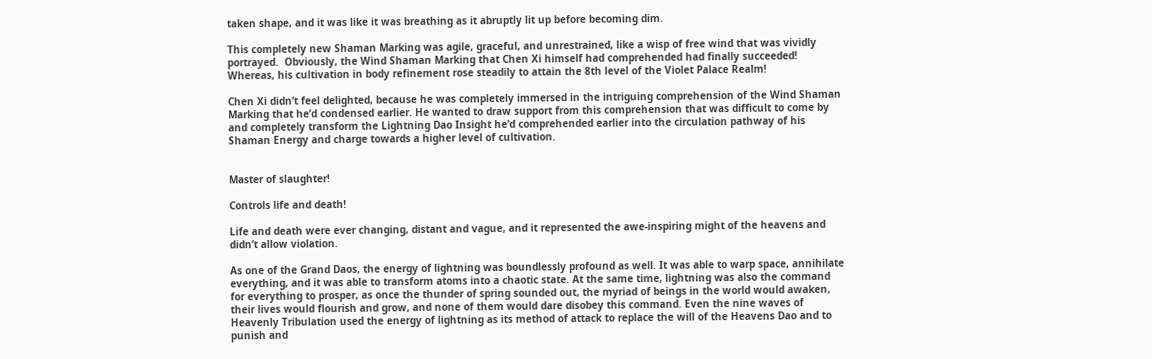taken shape, and it was like it was breathing as it abruptly lit up before becoming dim.

This completely new Shaman Marking was agile, graceful, and unrestrained, like a wisp of free wind that was vividly portrayed.  Obviously, the Wind Shaman Marking that Chen Xi himself had comprehended had finally succeeded! Whereas, his cultivation in body refinement rose steadily to attain the 8th level of the Violet Palace Realm!

Chen Xi didn’t feel delighted, because he was completely immersed in the intriguing comprehension of the Wind Shaman Marking that he’d condensed earlier. He wanted to draw support from this comprehension that was difficult to come by and completely transform the Lightning Dao Insight he’d comprehended earlier into the circulation pathway of his Shaman Energy and charge towards a higher level of cultivation.


Master of slaughter!

Controls life and death!

Life and death were ever changing, distant and vague, and it represented the awe-inspiring might of the heavens and didn’t allow violation.

As one of the Grand Daos, the energy of lightning was boundlessly profound as well. It was able to warp space, annihilate everything, and it was able to transform atoms into a chaotic state. At the same time, lightning was also the command for everything to prosper, as once the thunder of spring sounded out, the myriad of beings in the world would awaken, their lives would flourish and grow, and none of them would dare disobey this command. Even the nine waves of Heavenly Tribulation used the energy of lightning as its method of attack to replace the will of the Heavens Dao and to punish and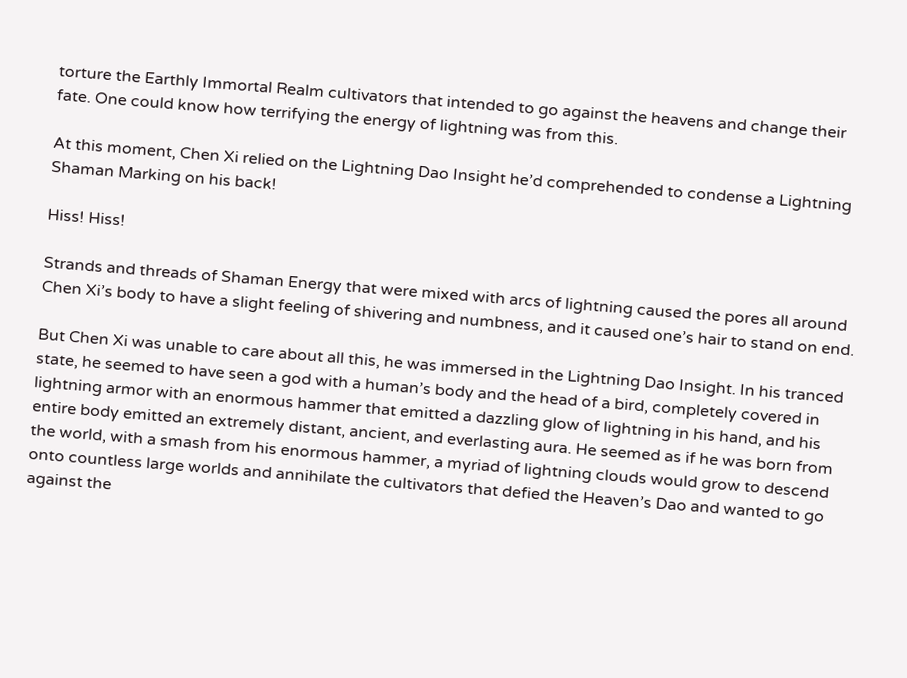torture the Earthly Immortal Realm cultivators that intended to go against the heavens and change their fate. One could know how terrifying the energy of lightning was from this.

At this moment, Chen Xi relied on the Lightning Dao Insight he’d comprehended to condense a Lightning Shaman Marking on his back!

Hiss! Hiss!

Strands and threads of Shaman Energy that were mixed with arcs of lightning caused the pores all around Chen Xi’s body to have a slight feeling of shivering and numbness, and it caused one’s hair to stand on end.

But Chen Xi was unable to care about all this, he was immersed in the Lightning Dao Insight. In his tranced state, he seemed to have seen a god with a human’s body and the head of a bird, completely covered in lightning armor with an enormous hammer that emitted a dazzling glow of lightning in his hand, and his entire body emitted an extremely distant, ancient, and everlasting aura. He seemed as if he was born from the world, with a smash from his enormous hammer, a myriad of lightning clouds would grow to descend onto countless large worlds and annihilate the cultivators that defied the Heaven’s Dao and wanted to go against the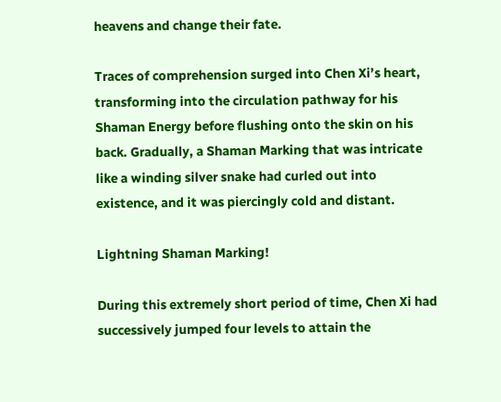heavens and change their fate.

Traces of comprehension surged into Chen Xi’s heart, transforming into the circulation pathway for his Shaman Energy before flushing onto the skin on his back. Gradually, a Shaman Marking that was intricate like a winding silver snake had curled out into existence, and it was piercingly cold and distant.

Lightning Shaman Marking!

During this extremely short period of time, Chen Xi had successively jumped four levels to attain the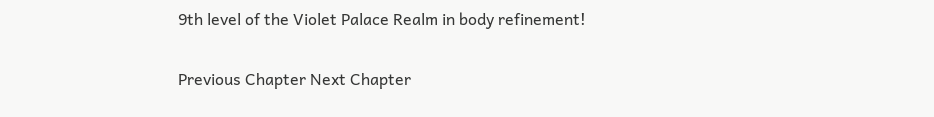9th level of the Violet Palace Realm in body refinement!

Previous Chapter Next Chapter